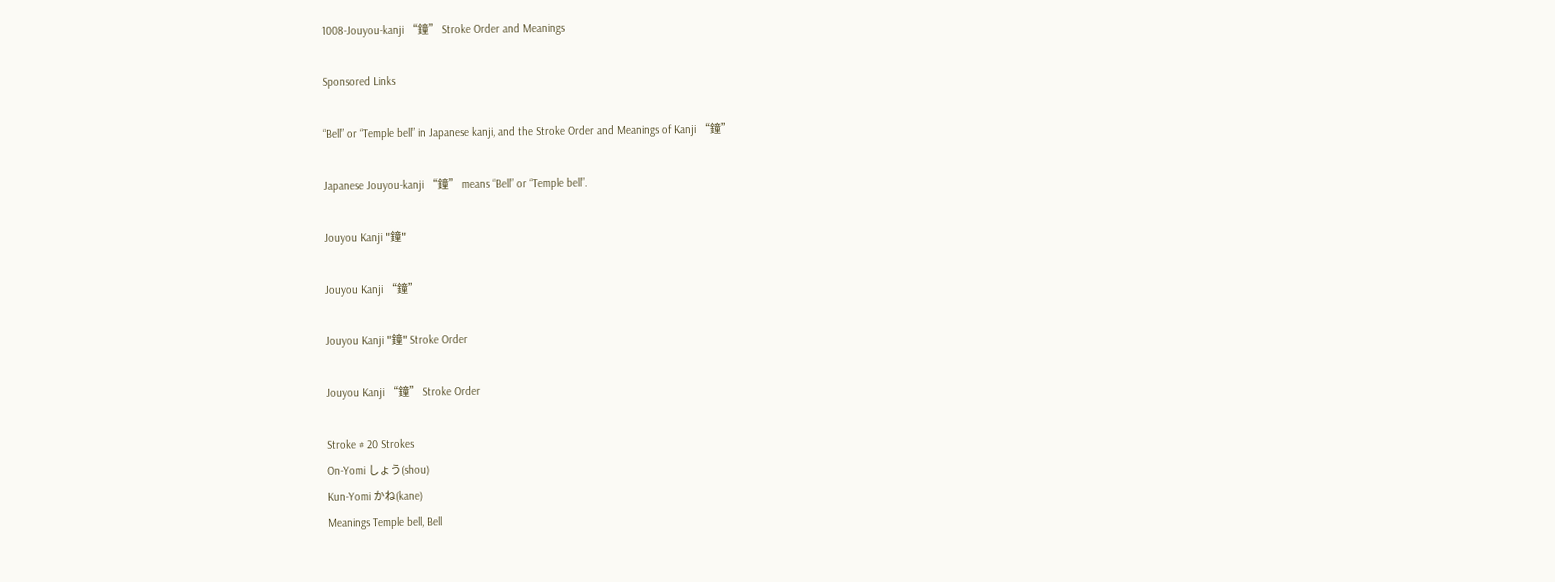1008-Jouyou-kanji “鐘” Stroke Order and Meanings

Sponsored Links

“Bell” or “Temple bell” in Japanese kanji, and the Stroke Order and Meanings of Kanji “鐘”

Japanese Jouyou-kanji “鐘” means “Bell” or “Temple bell”.

Jouyou Kanji "鐘"

Jouyou Kanji “鐘”

Jouyou Kanji "鐘" Stroke Order

Jouyou Kanji “鐘” Stroke Order

Stroke # 20 Strokes
On-Yomi しょう(shou)
Kun-Yomi かね(kane)
Meanings Temple bell, Bell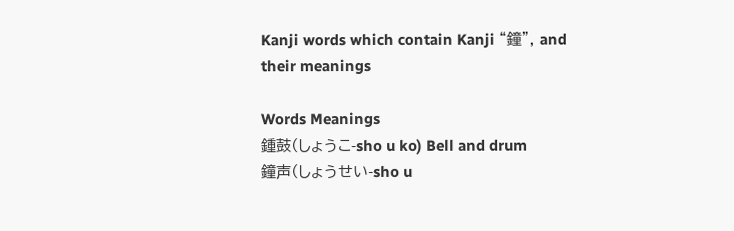Kanji words which contain Kanji “鐘”, and their meanings

Words Meanings
鍾鼓(しょうこ-sho u ko) Bell and drum
鐘声(しょうせい-sho u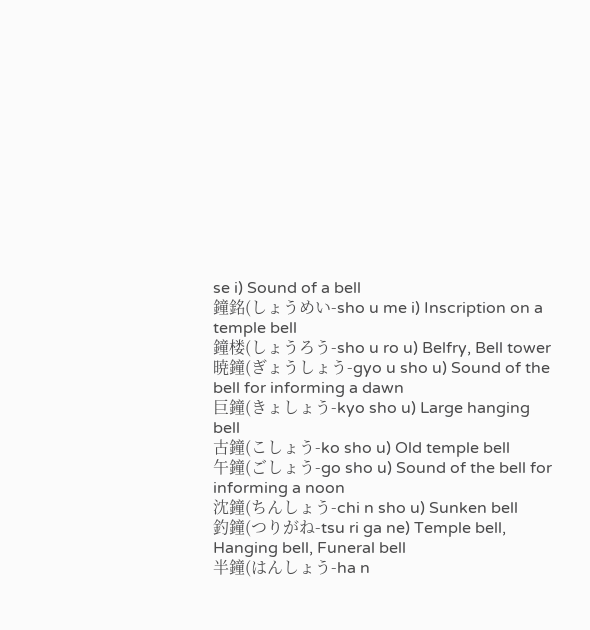se i) Sound of a bell
鐘銘(しょうめい-sho u me i) Inscription on a temple bell
鐘楼(しょうろう-sho u ro u) Belfry, Bell tower
暁鐘(ぎょうしょう-gyo u sho u) Sound of the bell for informing a dawn
巨鐘(きょしょう-kyo sho u) Large hanging bell
古鐘(こしょう-ko sho u) Old temple bell
午鐘(ごしょう-go sho u) Sound of the bell for informing a noon
沈鐘(ちんしょう-chi n sho u) Sunken bell
釣鐘(つりがね-tsu ri ga ne) Temple bell, Hanging bell, Funeral bell
半鐘(はんしょう-ha n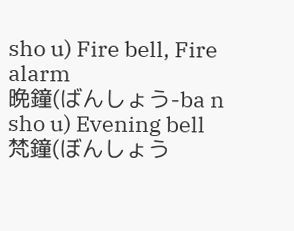sho u) Fire bell, Fire alarm
晩鐘(ばんしょう-ba n sho u) Evening bell
梵鐘(ぼんしょう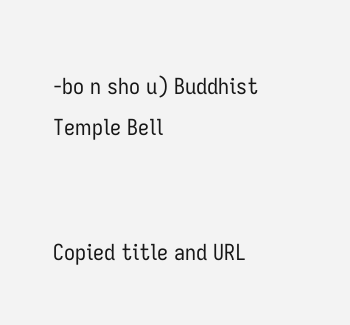-bo n sho u) Buddhist Temple Bell


Copied title and URL